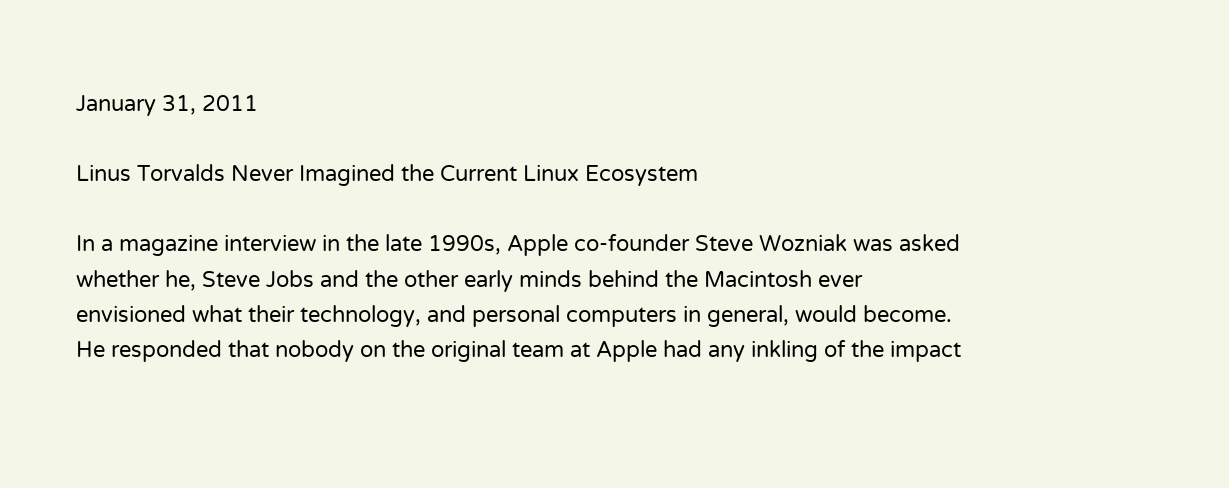January 31, 2011

Linus Torvalds Never Imagined the Current Linux Ecosystem

In a magazine interview in the late 1990s, Apple co-founder Steve Wozniak was asked whether he, Steve Jobs and the other early minds behind the Macintosh ever envisioned what their technology, and personal computers in general, would become. He responded that nobody on the original team at Apple had any inkling of the impact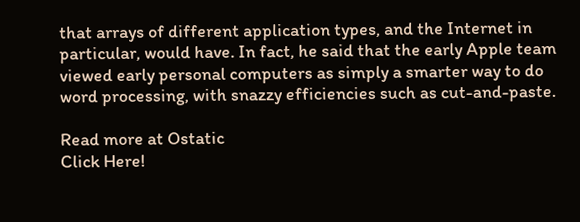that arrays of different application types, and the Internet in particular, would have. In fact, he said that the early Apple team viewed early personal computers as simply a smarter way to do word processing, with snazzy efficiencies such as cut-and-paste.

Read more at Ostatic
Click Here!